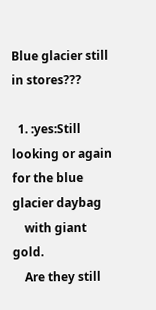Blue glacier still in stores???

  1. :yes:Still looking or again for the blue glacier daybag
    with giant gold.
    Are they still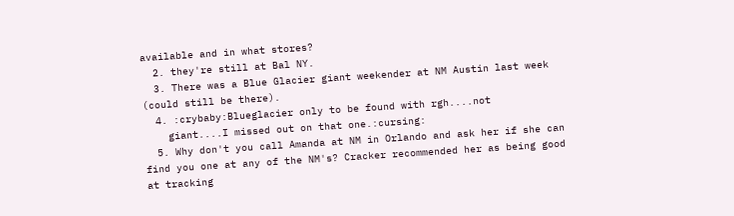available and in what stores?
  2. they're still at Bal NY.
  3. There was a Blue Glacier giant weekender at NM Austin last week (could still be there).
  4. :crybaby:Blueglacier only to be found with rgh....not
    giant....I missed out on that one.:cursing:
  5. Why don't you call Amanda at NM in Orlando and ask her if she can find you one at any of the NM's? Cracker recommended her as being good at tracking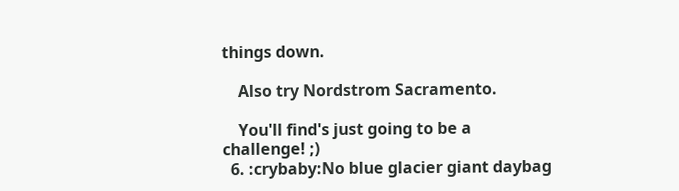things down.

    Also try Nordstrom Sacramento.

    You'll find's just going to be a challenge! ;)
  6. :crybaby:No blue glacier giant daybag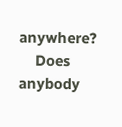anywhere?
    Does anybody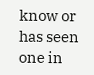know or has seen one in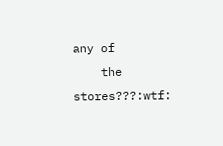any of
    the stores???:wtf: